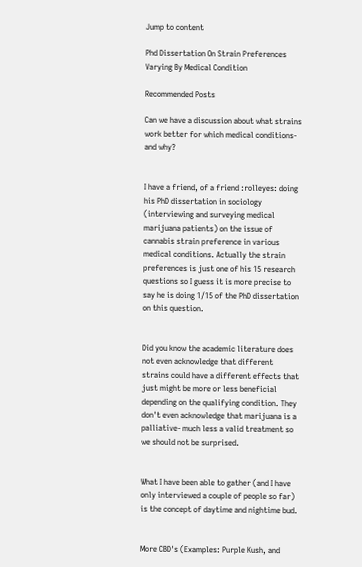Jump to content

Phd Dissertation On Strain Preferences Varying By Medical Condition

Recommended Posts

Can we have a discussion about what strains work better for which medical conditions- and why?


I have a friend, of a friend :rolleyes: doing his PhD dissertation in sociology (interviewing and surveying medical marijuana patients) on the issue of cannabis strain preference in various medical conditions. Actually the strain preferences is just one of his 15 research questions so I guess it is more precise to say he is doing 1/15 of the PhD dissertation on this question.


Did you know the academic literature does not even acknowledge that different strains could have a different effects that just might be more or less beneficial depending on the qualifying condition. They don't even acknowledge that marijuana is a palliative- much less a valid treatment so we should not be surprised.


What I have been able to gather (and I have only interviewed a couple of people so far) is the concept of daytime and nightime bud.


More CBD's (Examples: Purple Kush, and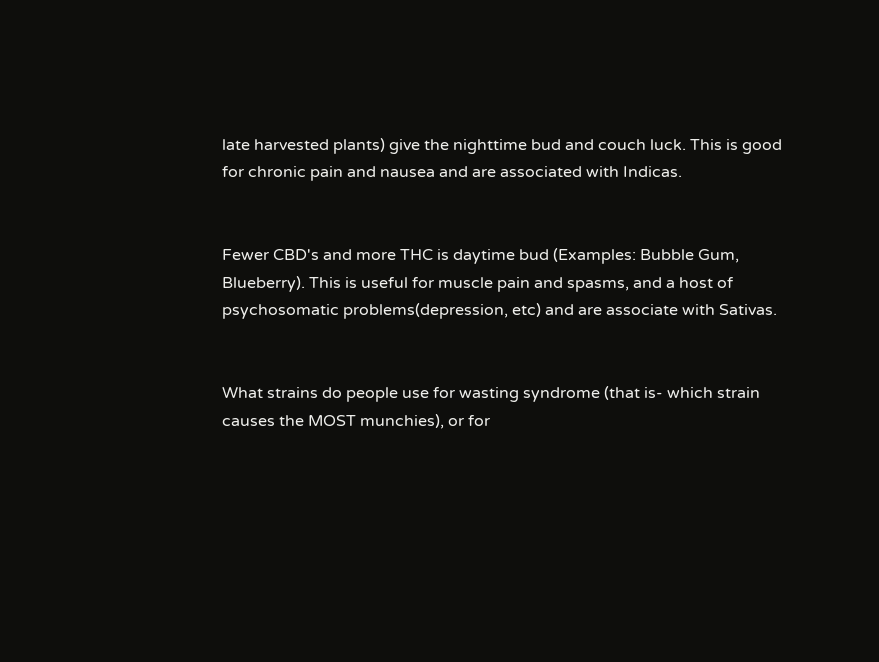late harvested plants) give the nighttime bud and couch luck. This is good for chronic pain and nausea and are associated with Indicas.


Fewer CBD's and more THC is daytime bud (Examples: Bubble Gum, Blueberry). This is useful for muscle pain and spasms, and a host of psychosomatic problems(depression, etc) and are associate with Sativas.


What strains do people use for wasting syndrome (that is- which strain causes the MOST munchies), or for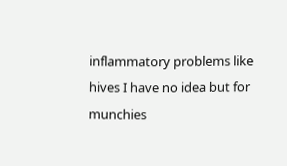inflammatory problems like hives I have no idea but for munchies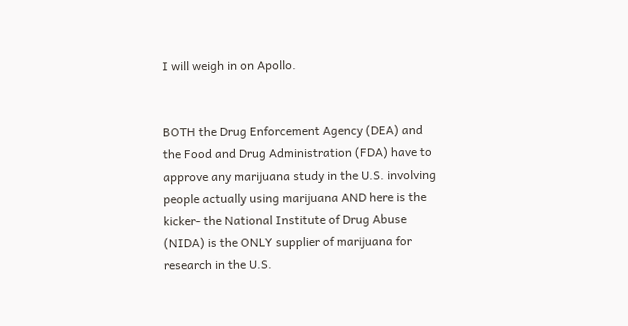I will weigh in on Apollo.


BOTH the Drug Enforcement Agency (DEA) and the Food and Drug Administration (FDA) have to approve any marijuana study in the U.S. involving people actually using marijuana AND here is the kicker- the National Institute of Drug Abuse (NIDA) is the ONLY supplier of marijuana for research in the U.S.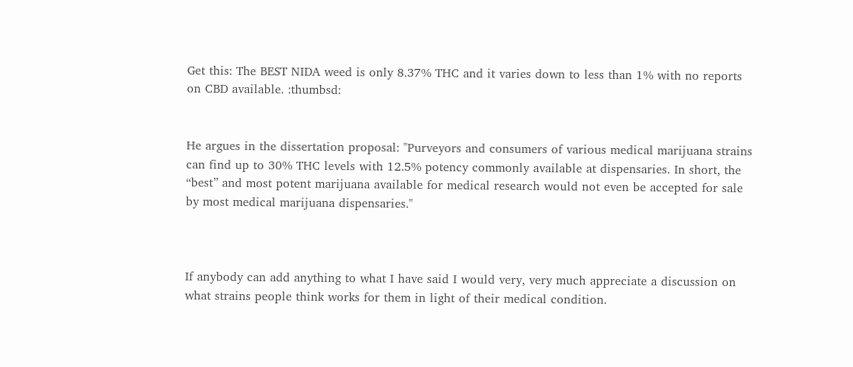Get this: The BEST NIDA weed is only 8.37% THC and it varies down to less than 1% with no reports on CBD available. :thumbsd:


He argues in the dissertation proposal: "Purveyors and consumers of various medical marijuana strains can find up to 30% THC levels with 12.5% potency commonly available at dispensaries. In short, the “best” and most potent marijuana available for medical research would not even be accepted for sale by most medical marijuana dispensaries."



If anybody can add anything to what I have said I would very, very much appreciate a discussion on what strains people think works for them in light of their medical condition.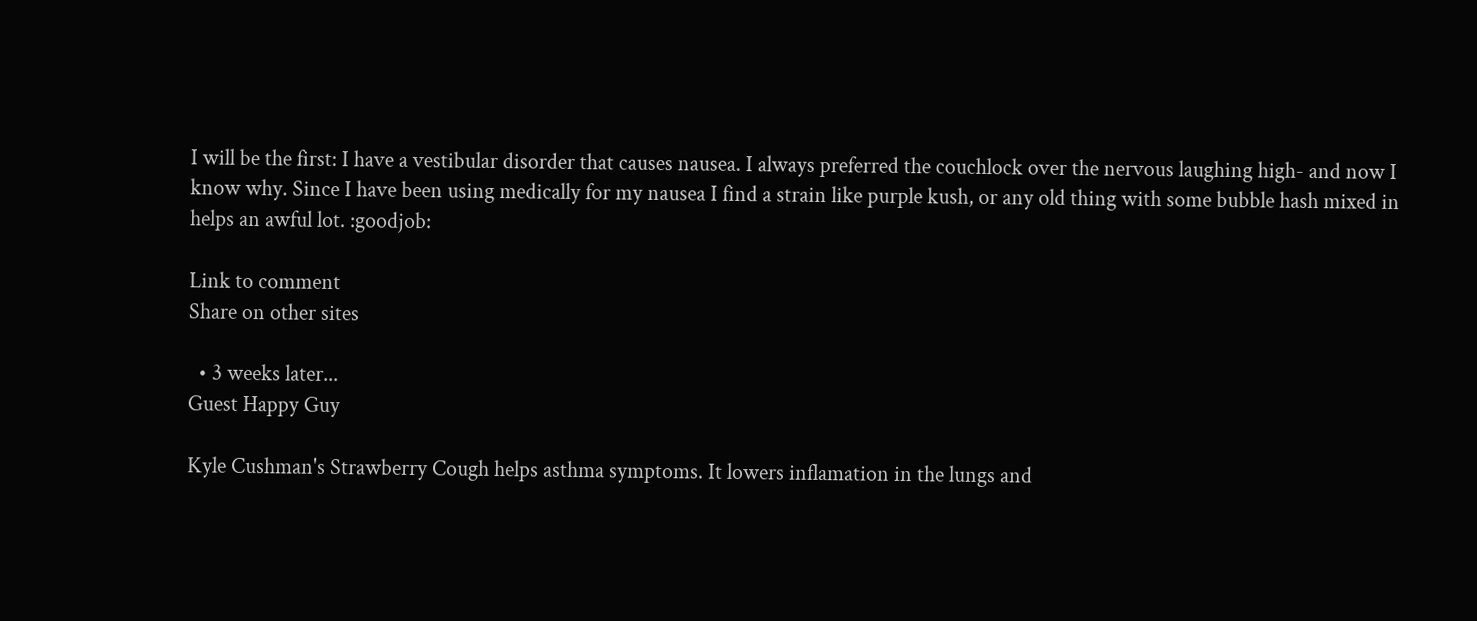I will be the first: I have a vestibular disorder that causes nausea. I always preferred the couchlock over the nervous laughing high- and now I know why. Since I have been using medically for my nausea I find a strain like purple kush, or any old thing with some bubble hash mixed in helps an awful lot. :goodjob:

Link to comment
Share on other sites

  • 3 weeks later...
Guest Happy Guy

Kyle Cushman's Strawberry Cough helps asthma symptoms. It lowers inflamation in the lungs and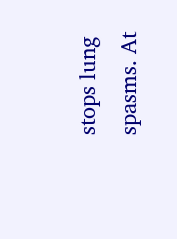stops lung spasms. At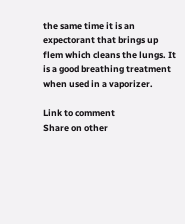the same time it is an expectorant that brings up flem which cleans the lungs. It is a good breathing treatment when used in a vaporizer.

Link to comment
Share on other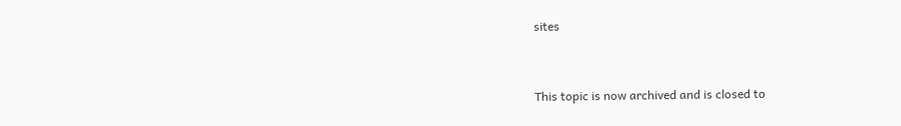sites


This topic is now archived and is closed to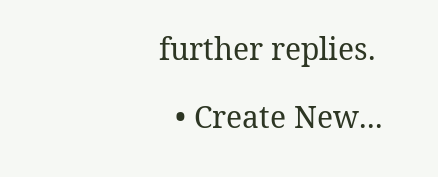further replies.

  • Create New...